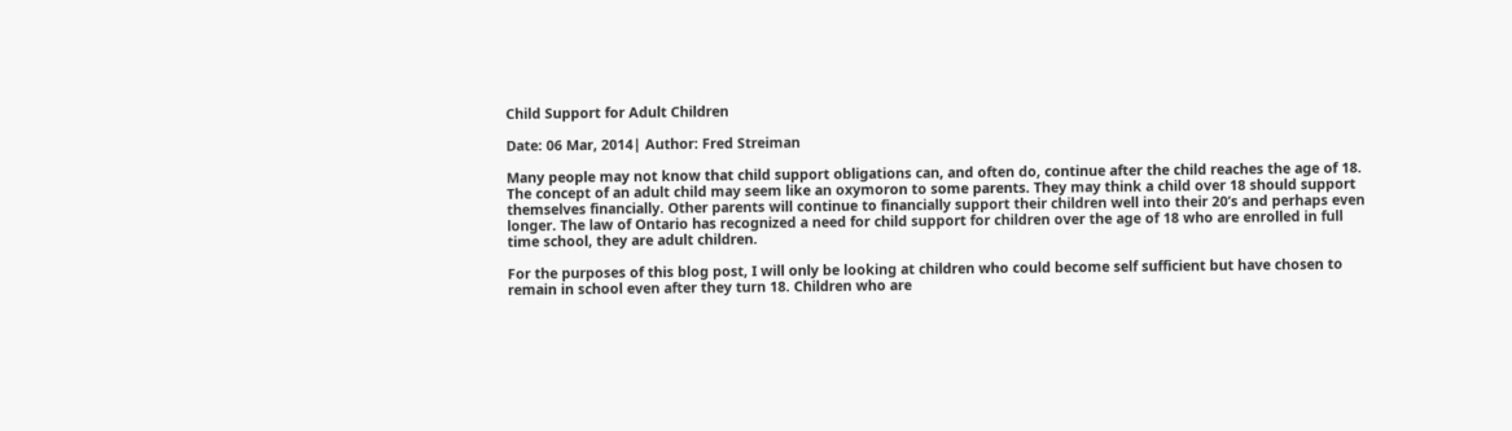Child Support for Adult Children

Date: 06 Mar, 2014| Author: Fred Streiman

Many people may not know that child support obligations can, and often do, continue after the child reaches the age of 18. The concept of an adult child may seem like an oxymoron to some parents. They may think a child over 18 should support themselves financially. Other parents will continue to financially support their children well into their 20’s and perhaps even longer. The law of Ontario has recognized a need for child support for children over the age of 18 who are enrolled in full time school, they are adult children.

For the purposes of this blog post, I will only be looking at children who could become self sufficient but have chosen to remain in school even after they turn 18. Children who are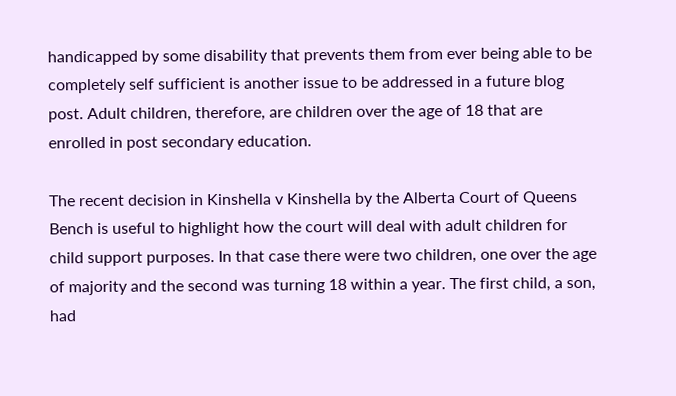handicapped by some disability that prevents them from ever being able to be completely self sufficient is another issue to be addressed in a future blog post. Adult children, therefore, are children over the age of 18 that are enrolled in post secondary education.

The recent decision in Kinshella v Kinshella by the Alberta Court of Queens Bench is useful to highlight how the court will deal with adult children for child support purposes. In that case there were two children, one over the age of majority and the second was turning 18 within a year. The first child, a son, had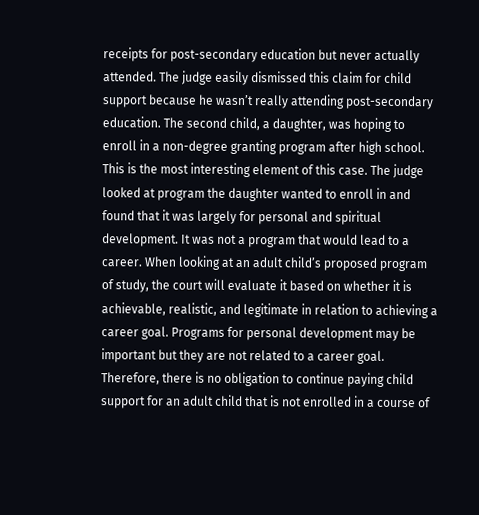receipts for post-secondary education but never actually attended. The judge easily dismissed this claim for child support because he wasn’t really attending post-secondary education. The second child, a daughter, was hoping to enroll in a non-degree granting program after high school. This is the most interesting element of this case. The judge looked at program the daughter wanted to enroll in and found that it was largely for personal and spiritual development. It was not a program that would lead to a career. When looking at an adult child’s proposed program of study, the court will evaluate it based on whether it is achievable, realistic, and legitimate in relation to achieving a career goal. Programs for personal development may be important but they are not related to a career goal. Therefore, there is no obligation to continue paying child support for an adult child that is not enrolled in a course of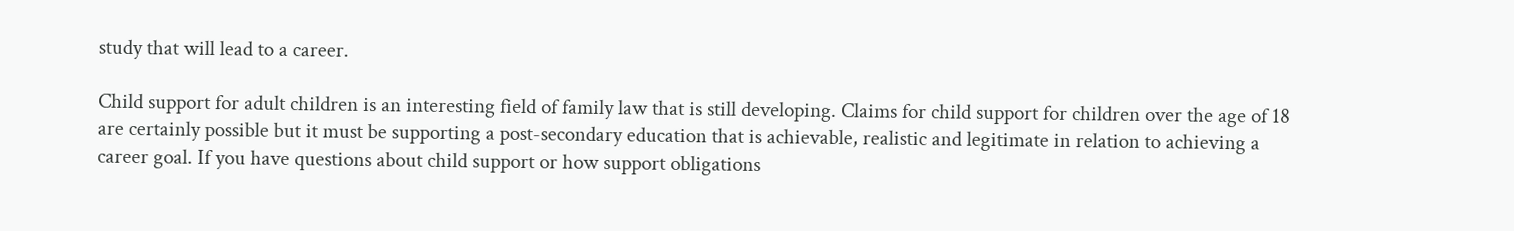study that will lead to a career.

Child support for adult children is an interesting field of family law that is still developing. Claims for child support for children over the age of 18 are certainly possible but it must be supporting a post-secondary education that is achievable, realistic and legitimate in relation to achieving a career goal. If you have questions about child support or how support obligations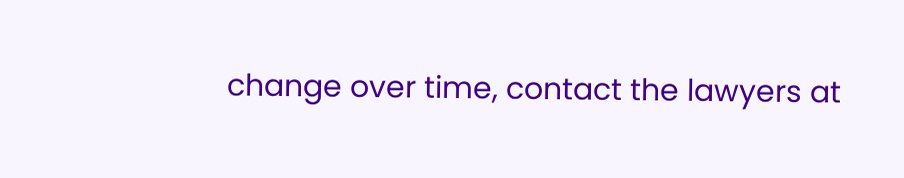change over time, contact the lawyers at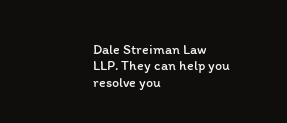Dale Streiman Law LLP. They can help you resolve you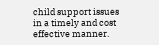child support issues in a timely and cost effective manner.